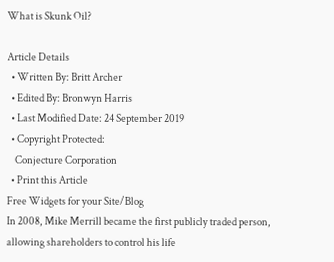What is Skunk Oil?

Article Details
  • Written By: Britt Archer
  • Edited By: Bronwyn Harris
  • Last Modified Date: 24 September 2019
  • Copyright Protected:
    Conjecture Corporation
  • Print this Article
Free Widgets for your Site/Blog
In 2008, Mike Merrill became the first publicly traded person, allowing shareholders to control his life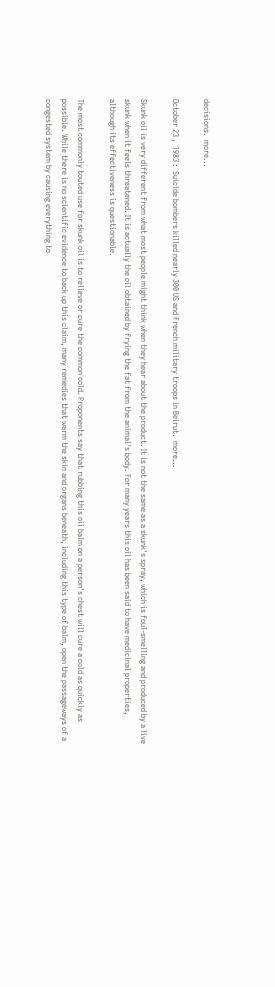decisions.  more...

October 23 ,  1983 :  Suicide bombers killed nearly 300 US and French military troops in Beirut.  more...

Skunk oil is very different from what most people might think when they hear about the product. It is not the same as a skunk's spray, which is foul-smelling and produced by a live skunk when it feels threatened. It is actually the oil obtained by frying the fat from the animal's body. For many years this oil has been said to have medicinal properties, although its effectiveness is questionable.

The most commonly touted use for skunk oil is to relieve or cure the common cold. Proponents say that rubbing this oil balm on a person's chest will cure a cold as quickly as possible. While there is no scientific evidence to back up this claim, many remedies that warm the skin and organs beneath, including this type of balm, open the passageways of a congested system by causing everything to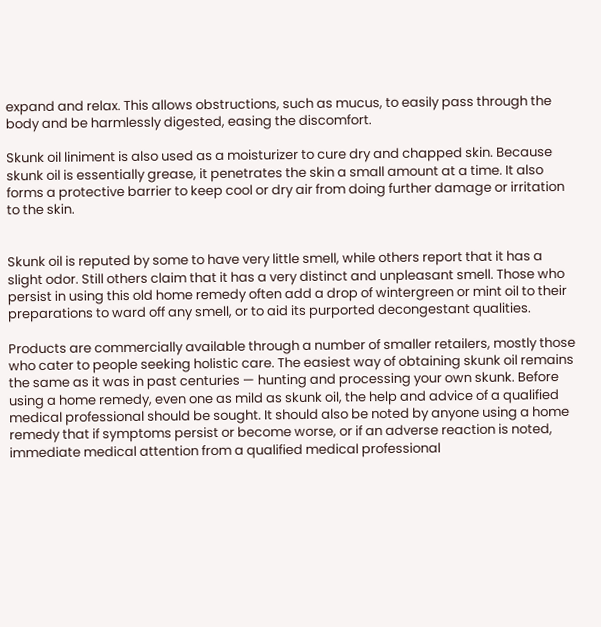expand and relax. This allows obstructions, such as mucus, to easily pass through the body and be harmlessly digested, easing the discomfort.

Skunk oil liniment is also used as a moisturizer to cure dry and chapped skin. Because skunk oil is essentially grease, it penetrates the skin a small amount at a time. It also forms a protective barrier to keep cool or dry air from doing further damage or irritation to the skin.


Skunk oil is reputed by some to have very little smell, while others report that it has a slight odor. Still others claim that it has a very distinct and unpleasant smell. Those who persist in using this old home remedy often add a drop of wintergreen or mint oil to their preparations to ward off any smell, or to aid its purported decongestant qualities.

Products are commercially available through a number of smaller retailers, mostly those who cater to people seeking holistic care. The easiest way of obtaining skunk oil remains the same as it was in past centuries — hunting and processing your own skunk. Before using a home remedy, even one as mild as skunk oil, the help and advice of a qualified medical professional should be sought. It should also be noted by anyone using a home remedy that if symptoms persist or become worse, or if an adverse reaction is noted, immediate medical attention from a qualified medical professional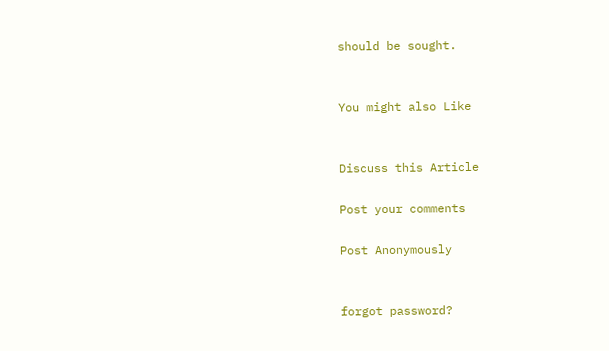should be sought.


You might also Like


Discuss this Article

Post your comments

Post Anonymously


forgot password?